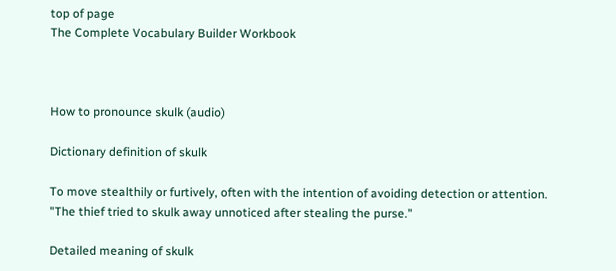top of page
The Complete Vocabulary Builder Workbook



How to pronounce skulk (audio)

Dictionary definition of skulk

To move stealthily or furtively, often with the intention of avoiding detection or attention.
"The thief tried to skulk away unnoticed after stealing the purse."

Detailed meaning of skulk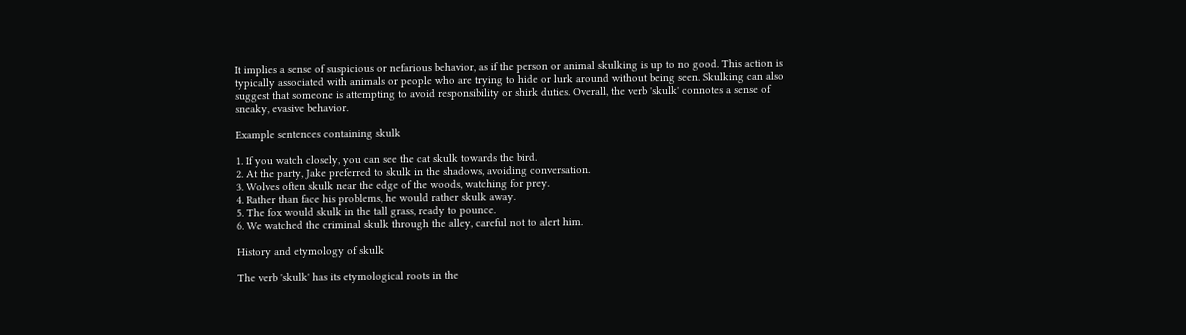It implies a sense of suspicious or nefarious behavior, as if the person or animal skulking is up to no good. This action is typically associated with animals or people who are trying to hide or lurk around without being seen. Skulking can also suggest that someone is attempting to avoid responsibility or shirk duties. Overall, the verb 'skulk' connotes a sense of sneaky, evasive behavior.

Example sentences containing skulk

1. If you watch closely, you can see the cat skulk towards the bird.
2. At the party, Jake preferred to skulk in the shadows, avoiding conversation.
3. Wolves often skulk near the edge of the woods, watching for prey.
4. Rather than face his problems, he would rather skulk away.
5. The fox would skulk in the tall grass, ready to pounce.
6. We watched the criminal skulk through the alley, careful not to alert him.

History and etymology of skulk

The verb 'skulk' has its etymological roots in the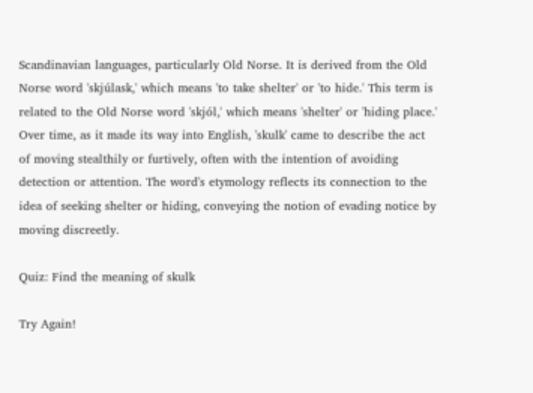Scandinavian languages, particularly Old Norse. It is derived from the Old Norse word 'skjúlask,' which means 'to take shelter' or 'to hide.' This term is related to the Old Norse word 'skjól,' which means 'shelter' or 'hiding place.' Over time, as it made its way into English, 'skulk' came to describe the act of moving stealthily or furtively, often with the intention of avoiding detection or attention. The word's etymology reflects its connection to the idea of seeking shelter or hiding, conveying the notion of evading notice by moving discreetly.

Quiz: Find the meaning of skulk

Try Again!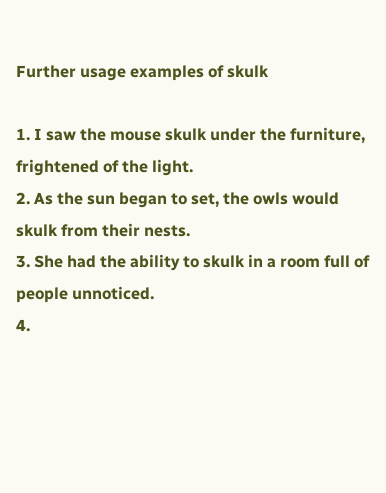Further usage examples of skulk

1. I saw the mouse skulk under the furniture, frightened of the light.
2. As the sun began to set, the owls would skulk from their nests.
3. She had the ability to skulk in a room full of people unnoticed.
4.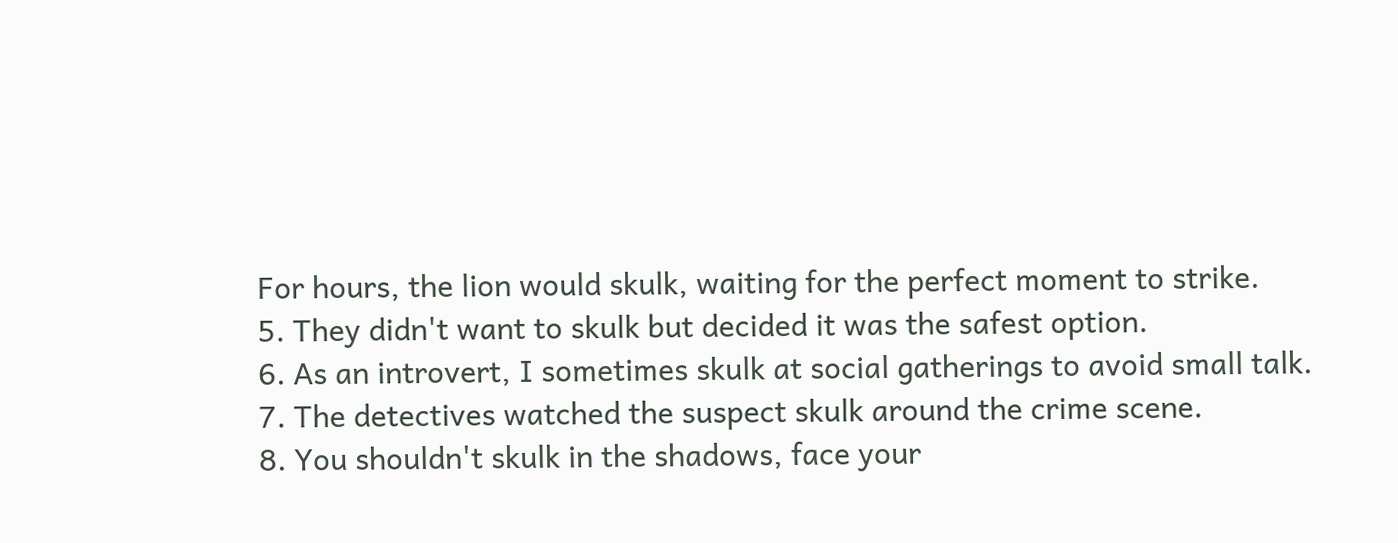For hours, the lion would skulk, waiting for the perfect moment to strike.
5. They didn't want to skulk but decided it was the safest option.
6. As an introvert, I sometimes skulk at social gatherings to avoid small talk.
7. The detectives watched the suspect skulk around the crime scene.
8. You shouldn't skulk in the shadows, face your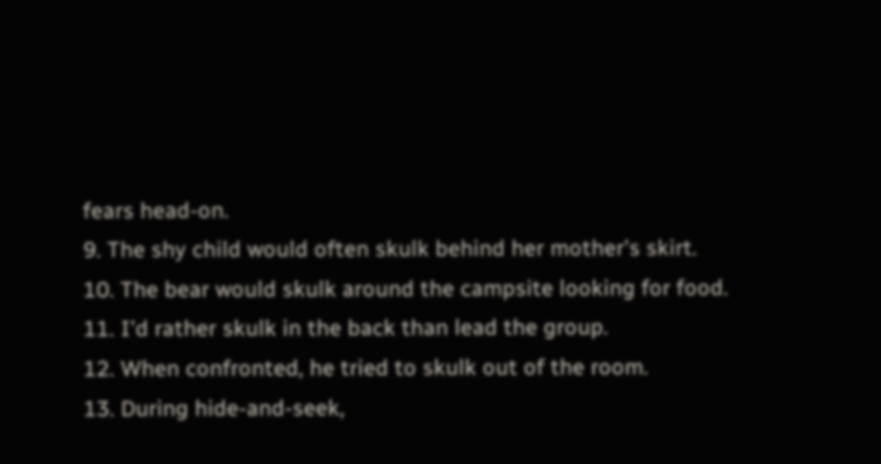fears head-on.
9. The shy child would often skulk behind her mother's skirt.
10. The bear would skulk around the campsite looking for food.
11. I'd rather skulk in the back than lead the group.
12. When confronted, he tried to skulk out of the room.
13. During hide-and-seek,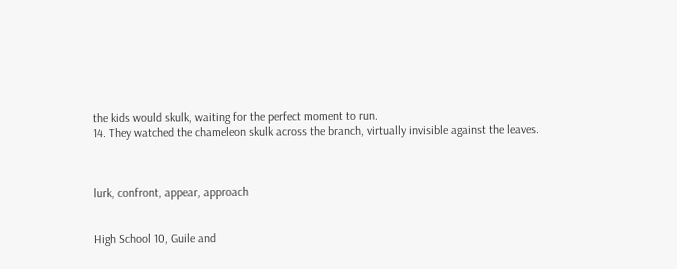the kids would skulk, waiting for the perfect moment to run.
14. They watched the chameleon skulk across the branch, virtually invisible against the leaves.



lurk, confront, appear, approach


High School 10, Guile and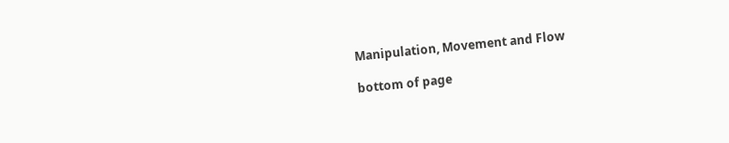Manipulation, Movement and Flow

bottom of page